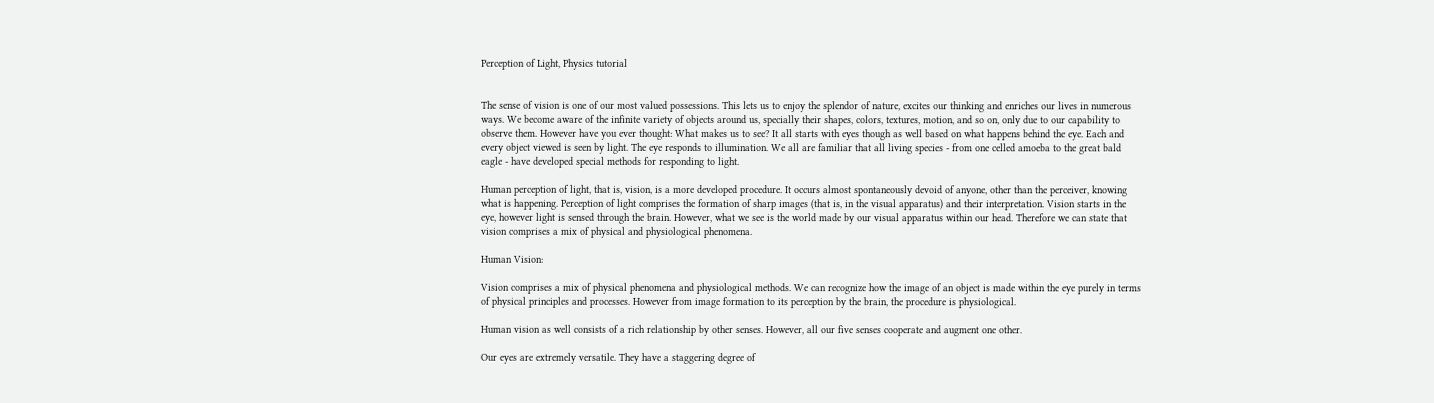Perception of Light, Physics tutorial


The sense of vision is one of our most valued possessions. This lets us to enjoy the splendor of nature, excites our thinking and enriches our lives in numerous ways. We become aware of the infinite variety of objects around us, specially their shapes, colors, textures, motion, and so on, only due to our capability to observe them. However have you ever thought: What makes us to see? It all starts with eyes though as well based on what happens behind the eye. Each and every object viewed is seen by light. The eye responds to illumination. We all are familiar that all living species - from one celled amoeba to the great bald eagle - have developed special methods for responding to light.

Human perception of light, that is, vision, is a more developed procedure. It occurs almost spontaneously devoid of anyone, other than the perceiver, knowing what is happening. Perception of light comprises the formation of sharp images (that is, in the visual apparatus) and their interpretation. Vision starts in the eye, however light is sensed through the brain. However, what we see is the world made by our visual apparatus within our head. Therefore we can state that vision comprises a mix of physical and physiological phenomena.

Human Vision:

Vision comprises a mix of physical phenomena and physiological methods. We can recognize how the image of an object is made within the eye purely in terms of physical principles and processes. However from image formation to its perception by the brain, the procedure is physiological.

Human vision as well consists of a rich relationship by other senses. However, all our five senses cooperate and augment one other.

Our eyes are extremely versatile. They have a staggering degree of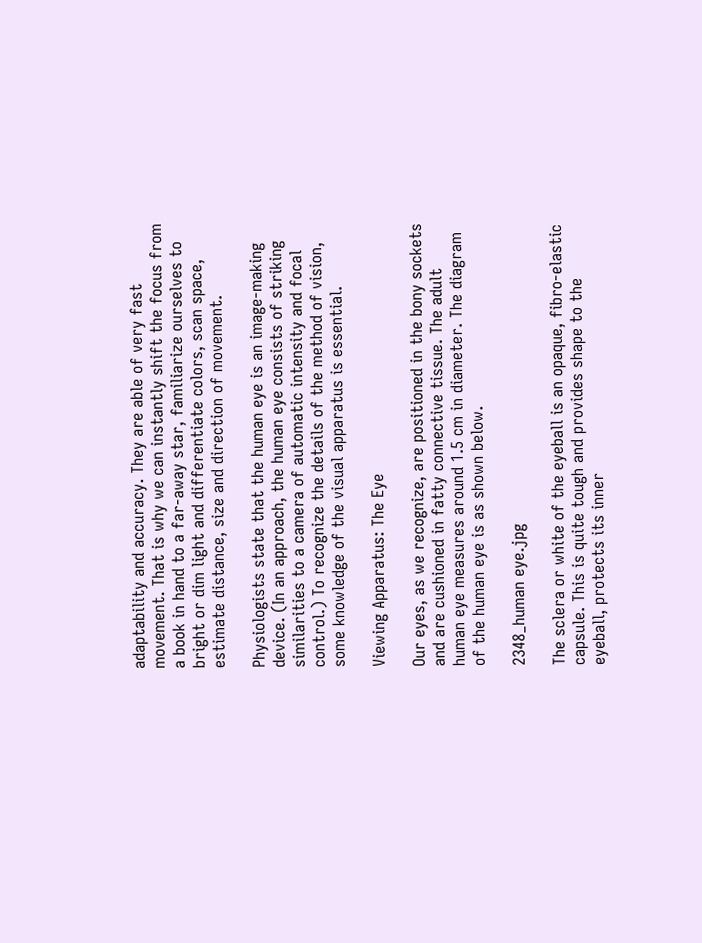adaptability and accuracy. They are able of very fast movement. That is why we can instantly shift the focus from a book in hand to a far-away star, familiarize ourselves to bright or dim light and differentiate colors, scan space, estimate distance, size and direction of movement.

Physiologists state that the human eye is an image-making device. (In an approach, the human eye consists of striking similarities to a camera of automatic intensity and focal control.) To recognize the details of the method of vision, some knowledge of the visual apparatus is essential.

Viewing Apparatus: The Eye

Our eyes, as we recognize, are positioned in the bony sockets and are cushioned in fatty connective tissue. The adult human eye measures around 1.5 cm in diameter. The diagram of the human eye is as shown below.

2348_human eye.jpg

The sclera or white of the eyeball is an opaque, fibro-elastic capsule. This is quite tough and provides shape to the eyeball, protects its inner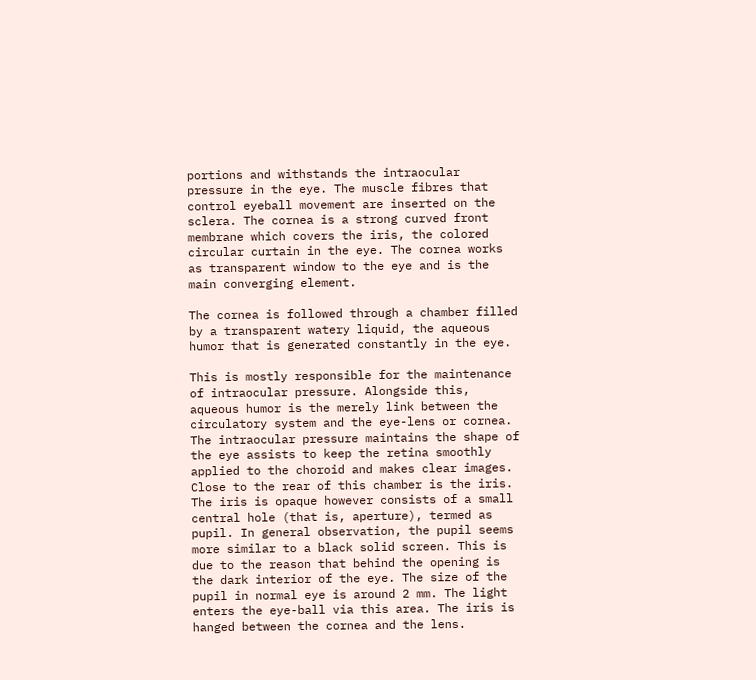portions and withstands the intraocular pressure in the eye. The muscle fibres that control eyeball movement are inserted on the sclera. The cornea is a strong curved front membrane which covers the iris, the colored circular curtain in the eye. The cornea works as transparent window to the eye and is the main converging element.

The cornea is followed through a chamber filled by a transparent watery liquid, the aqueous humor that is generated constantly in the eye.

This is mostly responsible for the maintenance of intraocular pressure. Alongside this, aqueous humor is the merely link between the circulatory system and the eye-lens or cornea. The intraocular pressure maintains the shape of the eye assists to keep the retina smoothly applied to the choroid and makes clear images. Close to the rear of this chamber is the iris. The iris is opaque however consists of a small central hole (that is, aperture), termed as pupil. In general observation, the pupil seems more similar to a black solid screen. This is due to the reason that behind the opening is the dark interior of the eye. The size of the pupil in normal eye is around 2 mm. The light enters the eye-ball via this area. The iris is hanged between the cornea and the lens.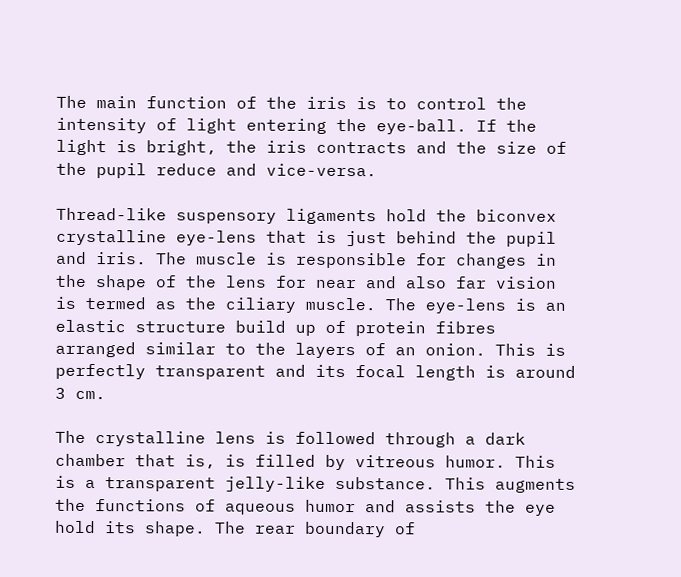The main function of the iris is to control the intensity of light entering the eye-ball. If the light is bright, the iris contracts and the size of the pupil reduce and vice-versa.

Thread-like suspensory ligaments hold the biconvex crystalline eye-lens that is just behind the pupil and iris. The muscle is responsible for changes in the shape of the lens for near and also far vision is termed as the ciliary muscle. The eye-lens is an elastic structure build up of protein fibres arranged similar to the layers of an onion. This is perfectly transparent and its focal length is around 3 cm.

The crystalline lens is followed through a dark chamber that is, is filled by vitreous humor. This is a transparent jelly-like substance. This augments the functions of aqueous humor and assists the eye hold its shape. The rear boundary of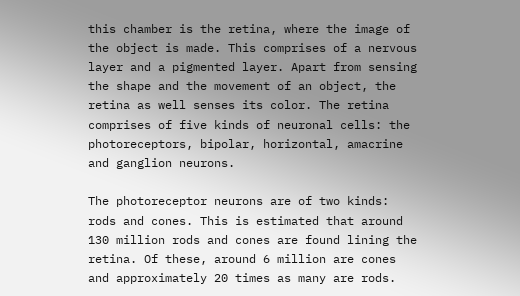this chamber is the retina, where the image of the object is made. This comprises of a nervous layer and a pigmented layer. Apart from sensing the shape and the movement of an object, the retina as well senses its color. The retina comprises of five kinds of neuronal cells: the photoreceptors, bipolar, horizontal, amacrine and ganglion neurons.

The photoreceptor neurons are of two kinds: rods and cones. This is estimated that around 130 million rods and cones are found lining the retina. Of these, around 6 million are cones and approximately 20 times as many are rods.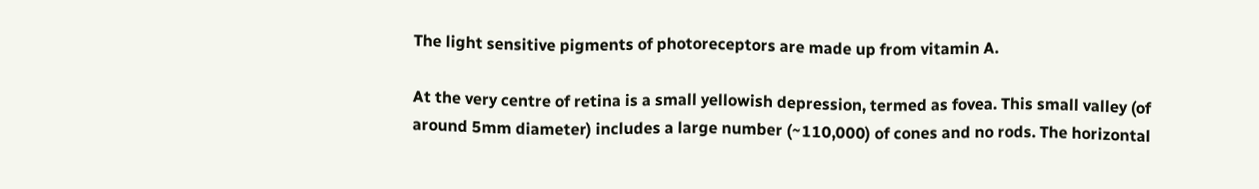The light sensitive pigments of photoreceptors are made up from vitamin A.

At the very centre of retina is a small yellowish depression, termed as fovea. This small valley (of around 5mm diameter) includes a large number (~110,000) of cones and no rods. The horizontal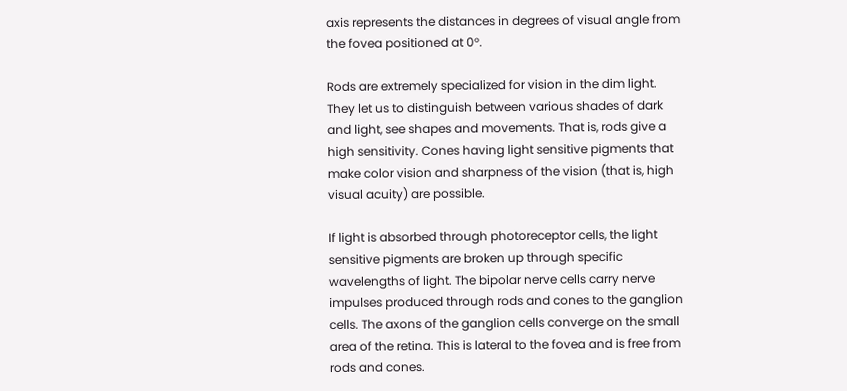axis represents the distances in degrees of visual angle from the fovea positioned at 0°.

Rods are extremely specialized for vision in the dim light. They let us to distinguish between various shades of dark and light, see shapes and movements. That is, rods give a high sensitivity. Cones having light sensitive pigments that make color vision and sharpness of the vision (that is, high visual acuity) are possible.

If light is absorbed through photoreceptor cells, the light sensitive pigments are broken up through specific wavelengths of light. The bipolar nerve cells carry nerve impulses produced through rods and cones to the ganglion cells. The axons of the ganglion cells converge on the small area of the retina. This is lateral to the fovea and is free from rods and cones.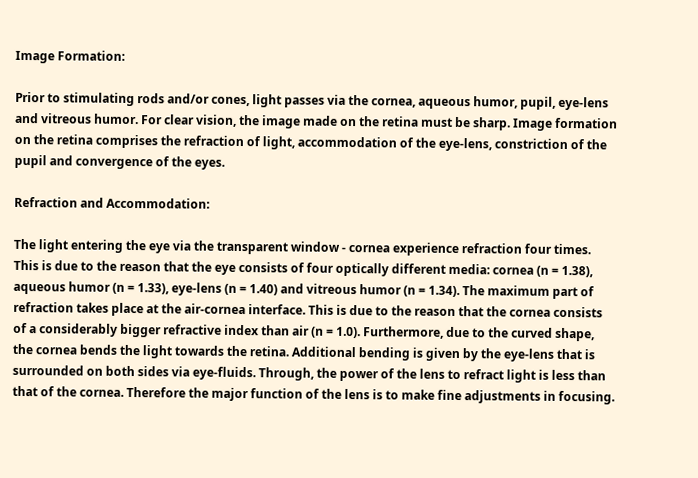Image Formation:

Prior to stimulating rods and/or cones, light passes via the cornea, aqueous humor, pupil, eye-lens and vitreous humor. For clear vision, the image made on the retina must be sharp. Image formation on the retina comprises the refraction of light, accommodation of the eye-lens, constriction of the pupil and convergence of the eyes.

Refraction and Accommodation:

The light entering the eye via the transparent window - cornea experience refraction four times. This is due to the reason that the eye consists of four optically different media: cornea (n = 1.38), aqueous humor (n = 1.33), eye-lens (n = 1.40) and vitreous humor (n = 1.34). The maximum part of refraction takes place at the air-cornea interface. This is due to the reason that the cornea consists of a considerably bigger refractive index than air (n = 1.0). Furthermore, due to the curved shape, the cornea bends the light towards the retina. Additional bending is given by the eye-lens that is surrounded on both sides via eye-fluids. Through, the power of the lens to refract light is less than that of the cornea. Therefore the major function of the lens is to make fine adjustments in focusing.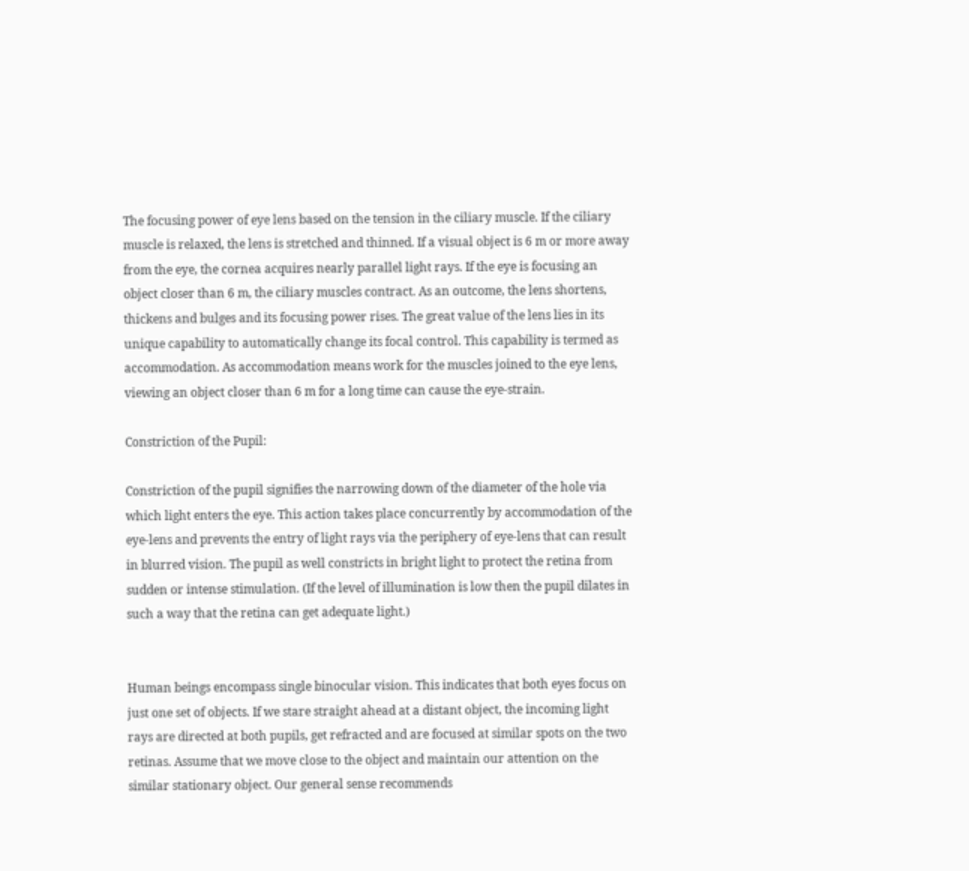The focusing power of eye lens based on the tension in the ciliary muscle. If the ciliary muscle is relaxed, the lens is stretched and thinned. If a visual object is 6 m or more away from the eye, the cornea acquires nearly parallel light rays. If the eye is focusing an object closer than 6 m, the ciliary muscles contract. As an outcome, the lens shortens, thickens and bulges and its focusing power rises. The great value of the lens lies in its unique capability to automatically change its focal control. This capability is termed as accommodation. As accommodation means work for the muscles joined to the eye lens, viewing an object closer than 6 m for a long time can cause the eye-strain.

Constriction of the Pupil:

Constriction of the pupil signifies the narrowing down of the diameter of the hole via which light enters the eye. This action takes place concurrently by accommodation of the eye-lens and prevents the entry of light rays via the periphery of eye-lens that can result in blurred vision. The pupil as well constricts in bright light to protect the retina from sudden or intense stimulation. (If the level of illumination is low then the pupil dilates in such a way that the retina can get adequate light.)


Human beings encompass single binocular vision. This indicates that both eyes focus on just one set of objects. If we stare straight ahead at a distant object, the incoming light rays are directed at both pupils, get refracted and are focused at similar spots on the two retinas. Assume that we move close to the object and maintain our attention on the similar stationary object. Our general sense recommends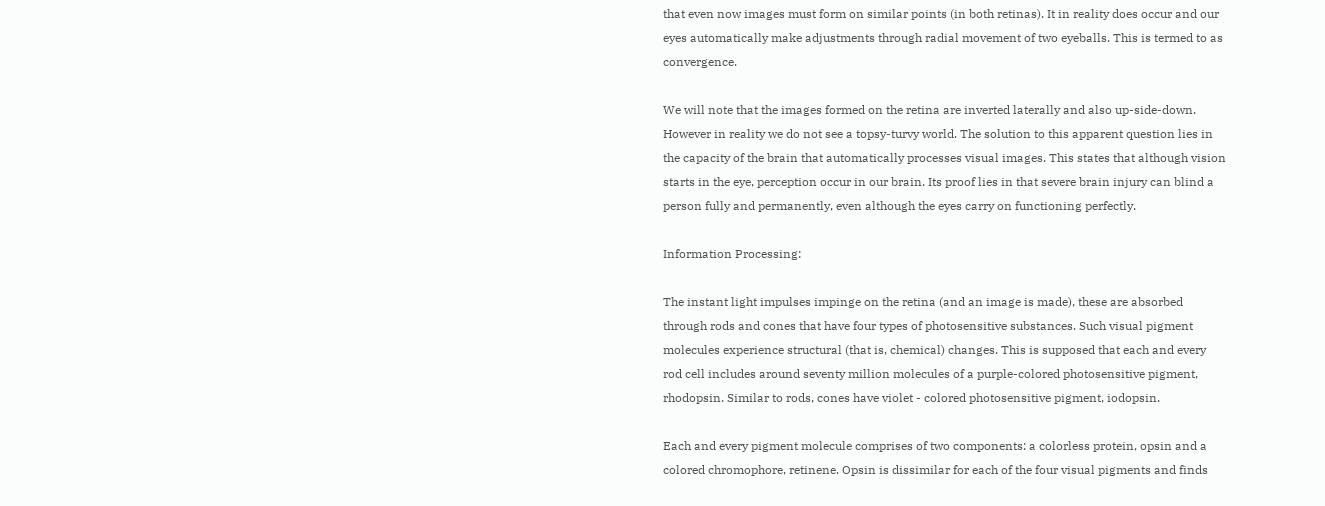that even now images must form on similar points (in both retinas). It in reality does occur and our eyes automatically make adjustments through radial movement of two eyeballs. This is termed to as convergence.

We will note that the images formed on the retina are inverted laterally and also up-side-down. However in reality we do not see a topsy-turvy world. The solution to this apparent question lies in the capacity of the brain that automatically processes visual images. This states that although vision starts in the eye, perception occur in our brain. Its proof lies in that severe brain injury can blind a person fully and permanently, even although the eyes carry on functioning perfectly.

Information Processing:

The instant light impulses impinge on the retina (and an image is made), these are absorbed through rods and cones that have four types of photosensitive substances. Such visual pigment molecules experience structural (that is, chemical) changes. This is supposed that each and every rod cell includes around seventy million molecules of a purple-colored photosensitive pigment, rhodopsin. Similar to rods, cones have violet - colored photosensitive pigment, iodopsin.

Each and every pigment molecule comprises of two components: a colorless protein, opsin and a colored chromophore, retinene. Opsin is dissimilar for each of the four visual pigments and finds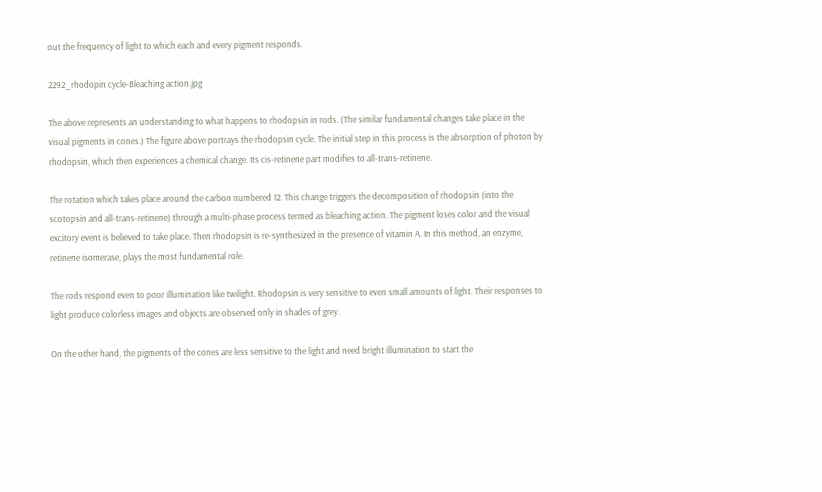out the frequency of light to which each and every pigment responds.

2292_rhodopin cycle-Bleaching action.jpg

The above represents an understanding to what happens to rhodopsin in rods. (The similar fundamental changes take place in the visual pigments in cones.) The figure above portrays the rhodopsin cycle. The initial step in this process is the absorption of photon by rhodopsin, which then experiences a chemical change. Its cis-retinene part modifies to all-trans-retinene.

The rotation which takes place around the carbon numbered 12. This change triggers the decomposition of rhodopsin (into the scotopsin and all-trans-retinene) through a multi-phase process termed as bleaching action. The pigment loses color and the visual excitory event is believed to take place. Then rhodopsin is re-synthesized in the presence of vitamin A. In this method, an enzyme, retinene isomerase, plays the most fundamental role.

The rods respond even to poor illumination like twilight. Rhodopsin is very sensitive to even small amounts of light. Their responses to light produce colorless images and objects are observed only in shades of grey.

On the other hand, the pigments of the cones are less sensitive to the light and need bright illumination to start the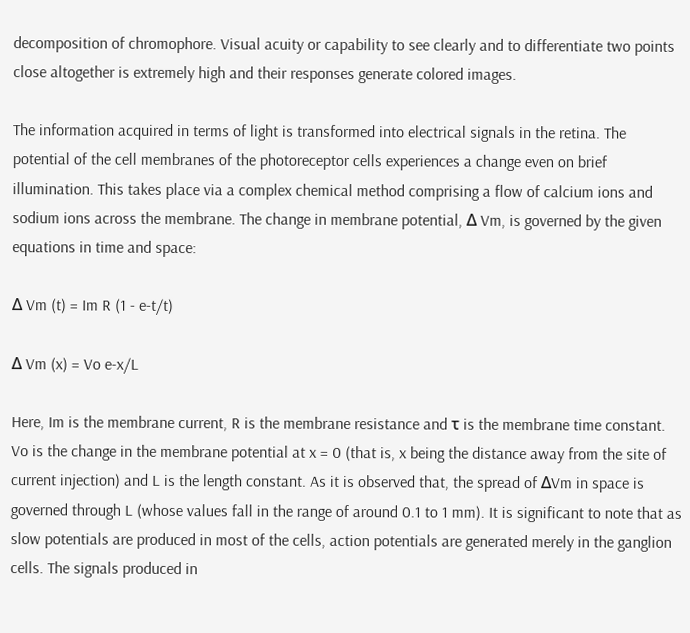decomposition of chromophore. Visual acuity or capability to see clearly and to differentiate two points close altogether is extremely high and their responses generate colored images.

The information acquired in terms of light is transformed into electrical signals in the retina. The potential of the cell membranes of the photoreceptor cells experiences a change even on brief illumination. This takes place via a complex chemical method comprising a flow of calcium ions and sodium ions across the membrane. The change in membrane potential, Δ Vm, is governed by the given equations in time and space:

Δ Vm (t) = Im R (1 - e-t/t)

Δ Vm (x) = Vo e-x/L

Here, Im is the membrane current, R is the membrane resistance and τ is the membrane time constant.  Vo is the change in the membrane potential at x = 0 (that is, x being the distance away from the site of current injection) and L is the length constant. As it is observed that, the spread of ΔVm in space is governed through L (whose values fall in the range of around 0.1 to 1 mm). It is significant to note that as slow potentials are produced in most of the cells, action potentials are generated merely in the ganglion cells. The signals produced in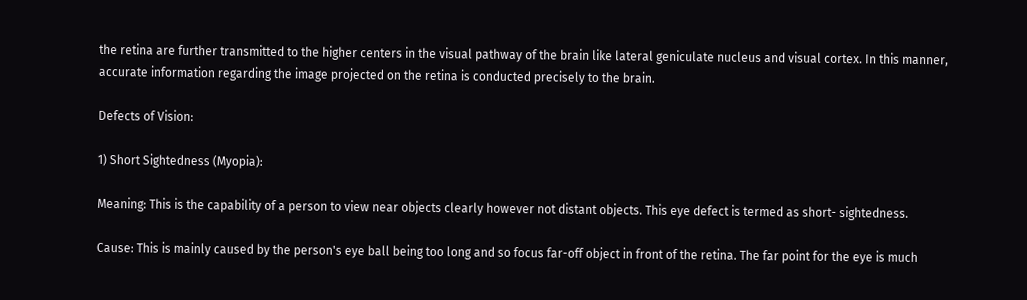the retina are further transmitted to the higher centers in the visual pathway of the brain like lateral geniculate nucleus and visual cortex. In this manner, accurate information regarding the image projected on the retina is conducted precisely to the brain.

Defects of Vision:

1) Short Sightedness (Myopia):

Meaning: This is the capability of a person to view near objects clearly however not distant objects. This eye defect is termed as short- sightedness.

Cause: This is mainly caused by the person's eye ball being too long and so focus far-off object in front of the retina. The far point for the eye is much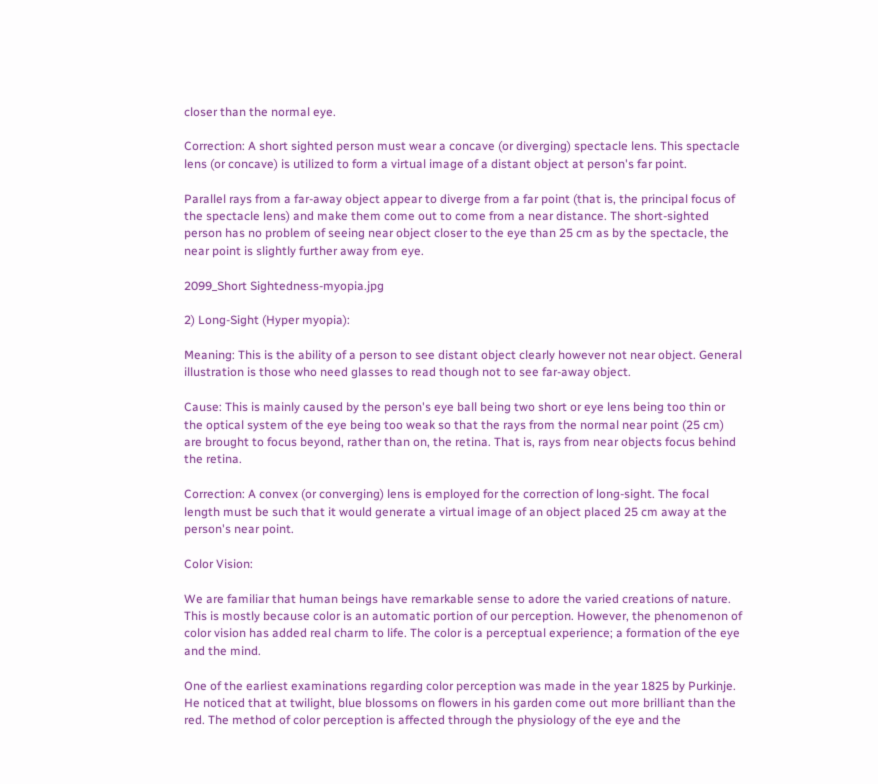closer than the normal eye.

Correction: A short sighted person must wear a concave (or diverging) spectacle lens. This spectacle lens (or concave) is utilized to form a virtual image of a distant object at person's far point.

Parallel rays from a far-away object appear to diverge from a far point (that is, the principal focus of the spectacle lens) and make them come out to come from a near distance. The short-sighted person has no problem of seeing near object closer to the eye than 25 cm as by the spectacle, the near point is slightly further away from eye.

2099_Short Sightedness-myopia.jpg

2) Long-Sight (Hyper myopia):

Meaning: This is the ability of a person to see distant object clearly however not near object. General illustration is those who need glasses to read though not to see far-away object.

Cause: This is mainly caused by the person's eye ball being two short or eye lens being too thin or the optical system of the eye being too weak so that the rays from the normal near point (25 cm) are brought to focus beyond, rather than on, the retina. That is, rays from near objects focus behind the retina.

Correction: A convex (or converging) lens is employed for the correction of long-sight. The focal length must be such that it would generate a virtual image of an object placed 25 cm away at the person's near point.

Color Vision:

We are familiar that human beings have remarkable sense to adore the varied creations of nature. This is mostly because color is an automatic portion of our perception. However, the phenomenon of color vision has added real charm to life. The color is a perceptual experience; a formation of the eye and the mind.

One of the earliest examinations regarding color perception was made in the year 1825 by Purkinje. He noticed that at twilight, blue blossoms on flowers in his garden come out more brilliant than the red. The method of color perception is affected through the physiology of the eye and the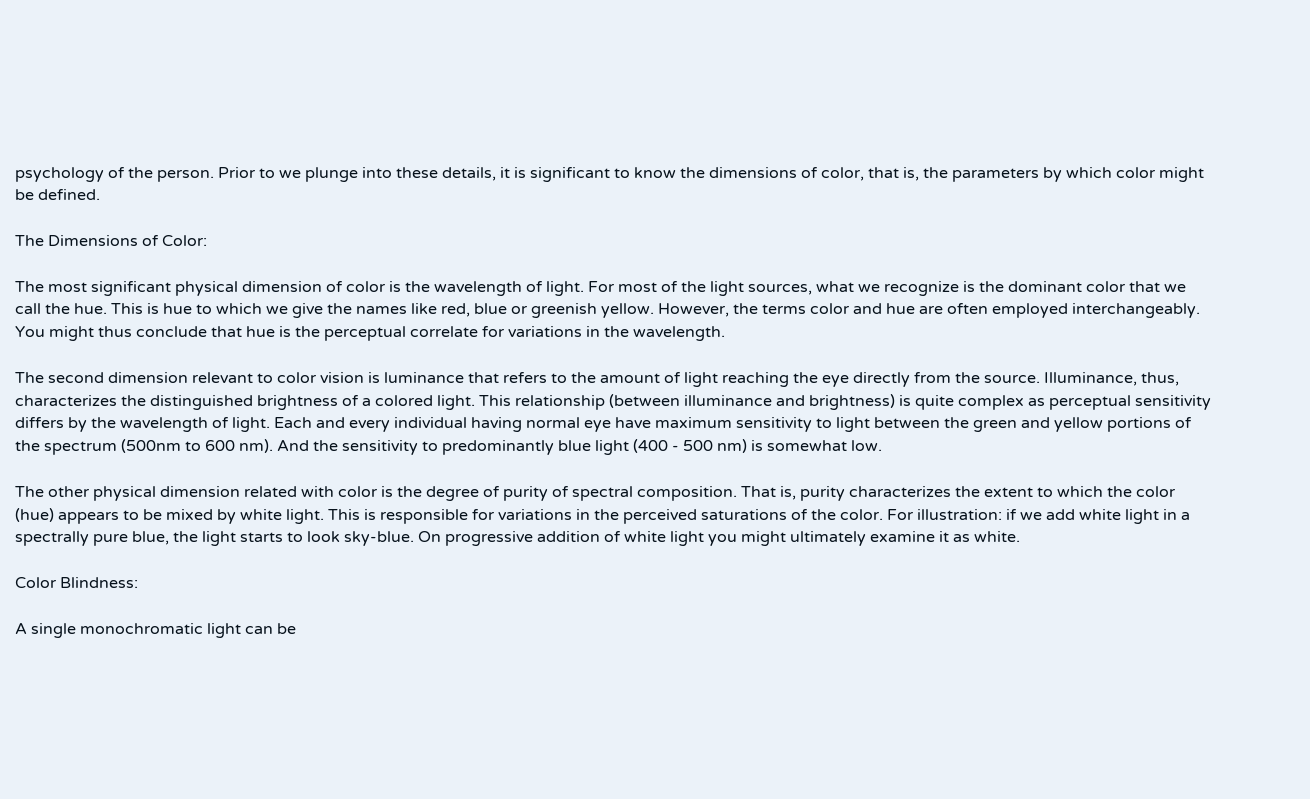psychology of the person. Prior to we plunge into these details, it is significant to know the dimensions of color, that is, the parameters by which color might be defined.

The Dimensions of Color:

The most significant physical dimension of color is the wavelength of light. For most of the light sources, what we recognize is the dominant color that we call the hue. This is hue to which we give the names like red, blue or greenish yellow. However, the terms color and hue are often employed interchangeably. You might thus conclude that hue is the perceptual correlate for variations in the wavelength.

The second dimension relevant to color vision is luminance that refers to the amount of light reaching the eye directly from the source. Illuminance, thus, characterizes the distinguished brightness of a colored light. This relationship (between illuminance and brightness) is quite complex as perceptual sensitivity differs by the wavelength of light. Each and every individual having normal eye have maximum sensitivity to light between the green and yellow portions of the spectrum (500nm to 600 nm). And the sensitivity to predominantly blue light (400 - 500 nm) is somewhat low.

The other physical dimension related with color is the degree of purity of spectral composition. That is, purity characterizes the extent to which the color (hue) appears to be mixed by white light. This is responsible for variations in the perceived saturations of the color. For illustration: if we add white light in a spectrally pure blue, the light starts to look sky-blue. On progressive addition of white light you might ultimately examine it as white.

Color Blindness:

A single monochromatic light can be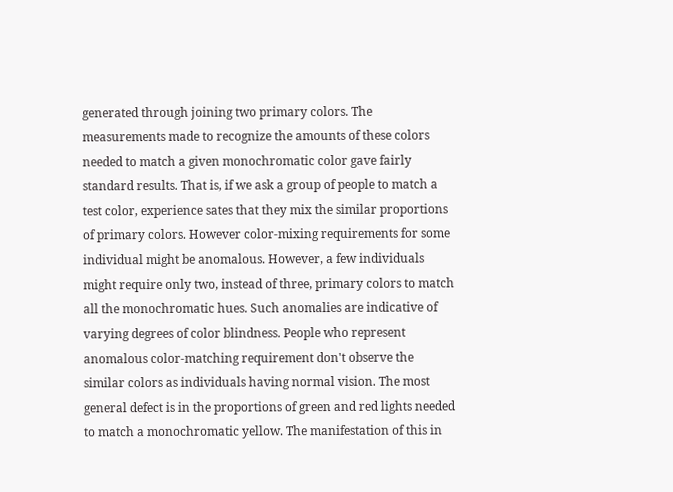generated through joining two primary colors. The measurements made to recognize the amounts of these colors needed to match a given monochromatic color gave fairly standard results. That is, if we ask a group of people to match a test color, experience sates that they mix the similar proportions of primary colors. However color-mixing requirements for some individual might be anomalous. However, a few individuals might require only two, instead of three, primary colors to match all the monochromatic hues. Such anomalies are indicative of varying degrees of color blindness. People who represent anomalous color-matching requirement don't observe the similar colors as individuals having normal vision. The most general defect is in the proportions of green and red lights needed to match a monochromatic yellow. The manifestation of this in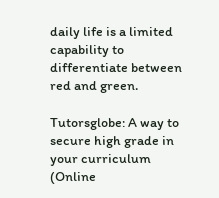daily life is a limited capability to differentiate between red and green.

Tutorsglobe: A way to secure high grade in your curriculum (Online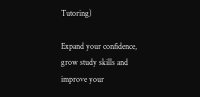Tutoring)

Expand your confidence, grow study skills and improve your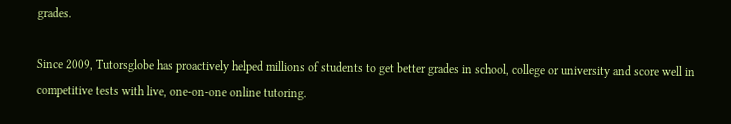grades.

Since 2009, Tutorsglobe has proactively helped millions of students to get better grades in school, college or university and score well in competitive tests with live, one-on-one online tutoring.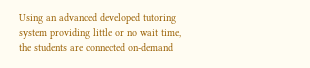Using an advanced developed tutoring system providing little or no wait time, the students are connected on-demand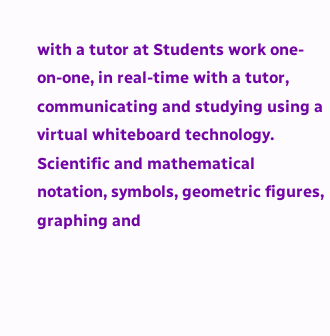with a tutor at Students work one-on-one, in real-time with a tutor, communicating and studying using a virtual whiteboard technology.  Scientific and mathematical notation, symbols, geometric figures, graphing and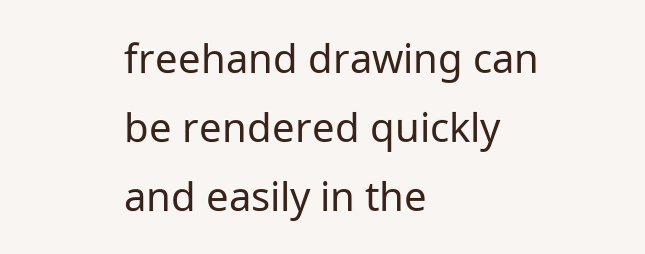freehand drawing can be rendered quickly and easily in the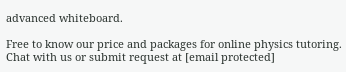advanced whiteboard.

Free to know our price and packages for online physics tutoring. Chat with us or submit request at [email protected]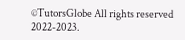©TutorsGlobe All rights reserved 2022-2023.